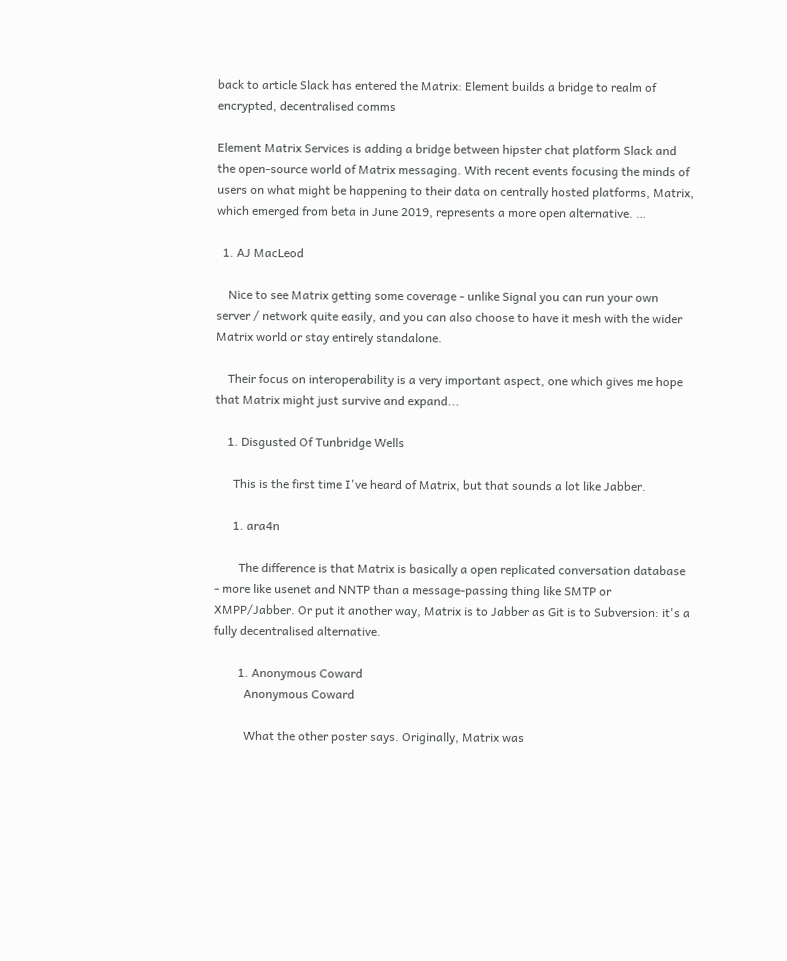back to article Slack has entered the Matrix: Element builds a bridge to realm of encrypted, decentralised comms

Element Matrix Services is adding a bridge between hipster chat platform Slack and the open-source world of Matrix messaging. With recent events focusing the minds of users on what might be happening to their data on centrally hosted platforms, Matrix, which emerged from beta in June 2019, represents a more open alternative. …

  1. AJ MacLeod

    Nice to see Matrix getting some coverage - unlike Signal you can run your own server / network quite easily, and you can also choose to have it mesh with the wider Matrix world or stay entirely standalone.

    Their focus on interoperability is a very important aspect, one which gives me hope that Matrix might just survive and expand...

    1. Disgusted Of Tunbridge Wells

      This is the first time I've heard of Matrix, but that sounds a lot like Jabber.

      1. ara4n

        The difference is that Matrix is basically a open replicated conversation database - more like usenet and NNTP than a message-passing thing like SMTP or XMPP/Jabber. Or put it another way, Matrix is to Jabber as Git is to Subversion: it's a fully decentralised alternative.

        1. Anonymous Coward
          Anonymous Coward

          What the other poster says. Originally, Matrix was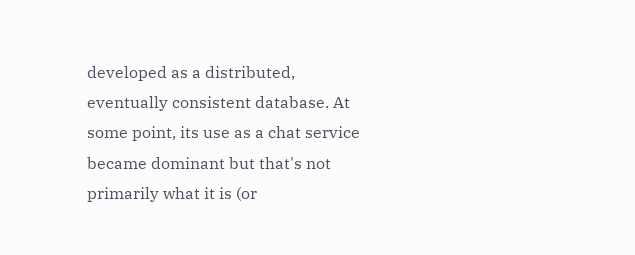developed as a distributed, eventually consistent database. At some point, its use as a chat service became dominant but that's not primarily what it is (or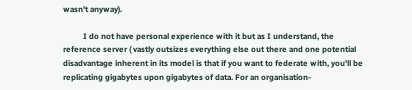wasn't anyway).

          I do not have personal experience with it but as I understand, the reference server ( vastly outsizes everything else out there and one potential disadvantage inherent in its model is that if you want to federate with, you'll be replicating gigabytes upon gigabytes of data. For an organisation-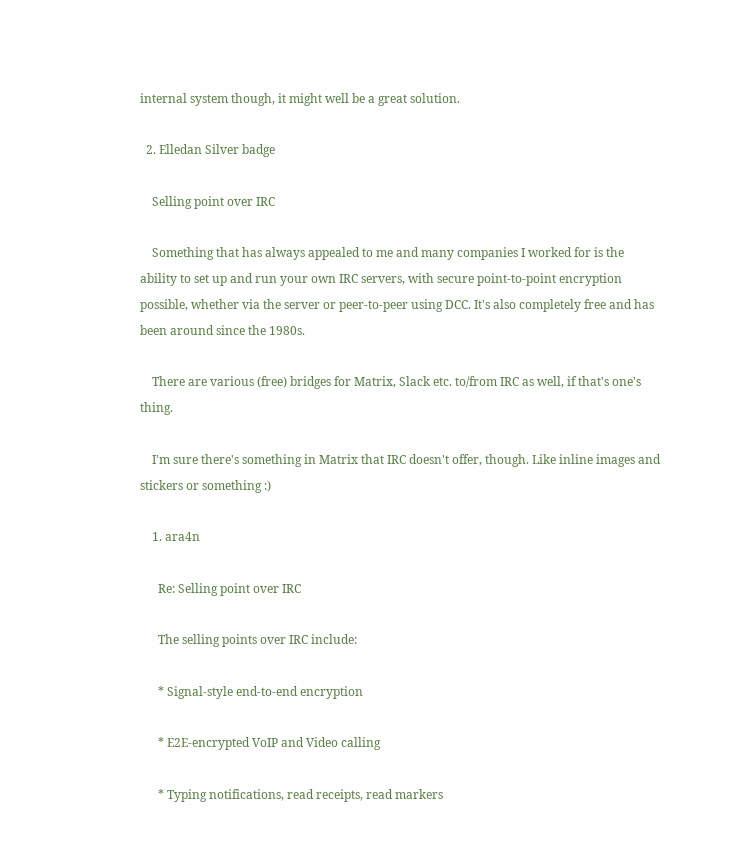internal system though, it might well be a great solution.

  2. Elledan Silver badge

    Selling point over IRC

    Something that has always appealed to me and many companies I worked for is the ability to set up and run your own IRC servers, with secure point-to-point encryption possible, whether via the server or peer-to-peer using DCC. It's also completely free and has been around since the 1980s.

    There are various (free) bridges for Matrix, Slack etc. to/from IRC as well, if that's one's thing.

    I'm sure there's something in Matrix that IRC doesn't offer, though. Like inline images and stickers or something :)

    1. ara4n

      Re: Selling point over IRC

      The selling points over IRC include:

      * Signal-style end-to-end encryption

      * E2E-encrypted VoIP and Video calling

      * Typing notifications, read receipts, read markers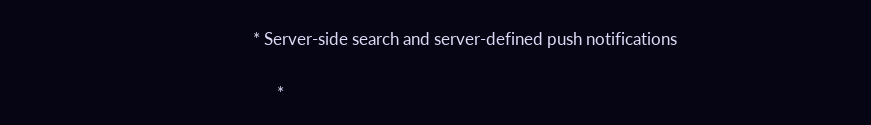* Server-side search and server-defined push notifications

      *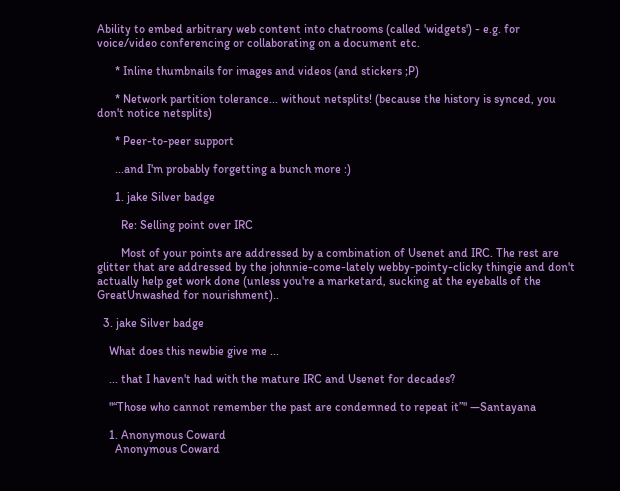Ability to embed arbitrary web content into chatrooms (called 'widgets') - e.g. for voice/video conferencing or collaborating on a document etc.

      * Inline thumbnails for images and videos (and stickers ;P)

      * Network partition tolerance... without netsplits! (because the history is synced, you don't notice netsplits)

      * Peer-to-peer support

      ...and I'm probably forgetting a bunch more :)

      1. jake Silver badge

        Re: Selling point over IRC

        Most of your points are addressed by a combination of Usenet and IRC. The rest are glitter that are addressed by the johnnie-come-lately webby-pointy-clicky thingie and don't actually help get work done (unless you're a marketard, sucking at the eyeballs of the GreatUnwashed for nourishment)..

  3. jake Silver badge

    What does this newbie give me ...

    ... that I haven't had with the mature IRC and Usenet for decades?

    "“Those who cannot remember the past are condemned to repeat it”" —Santayana

    1. Anonymous Coward
      Anonymous Coward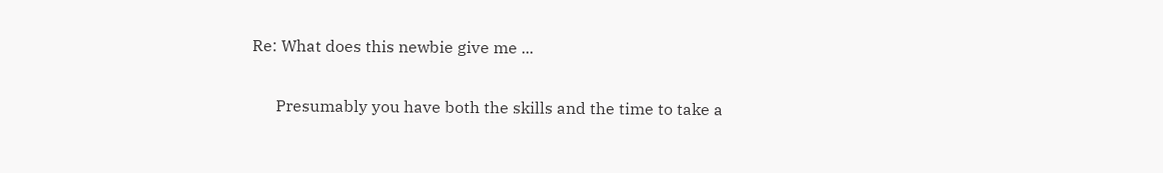Re: What does this newbie give me ...

      Presumably you have both the skills and the time to take a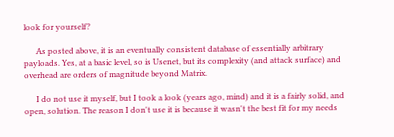look for yourself?

      As posted above, it is an eventually consistent database of essentially arbitrary payloads. Yes, at a basic level, so is Usenet, but its complexity (and attack surface) and overhead are orders of magnitude beyond Matrix.

      I do not use it myself, but I took a look (years ago, mind) and it is a fairly solid, and open, solution. The reason I don't use it is because it wasn't the best fit for my needs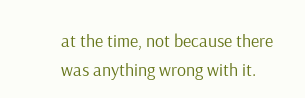at the time, not because there was anything wrong with it.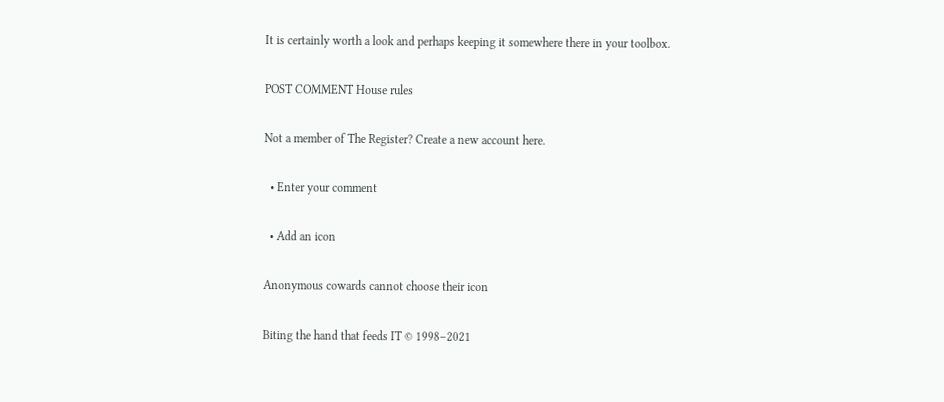It is certainly worth a look and perhaps keeping it somewhere there in your toolbox.

POST COMMENT House rules

Not a member of The Register? Create a new account here.

  • Enter your comment

  • Add an icon

Anonymous cowards cannot choose their icon

Biting the hand that feeds IT © 1998–2021